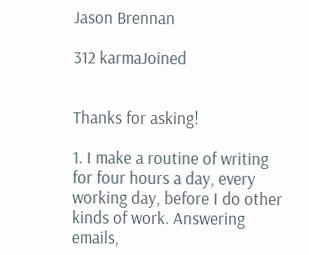Jason Brennan

312 karmaJoined


Thanks for asking!

1. I make a routine of writing for four hours a day, every working day, before I do other kinds of work. Answering emails,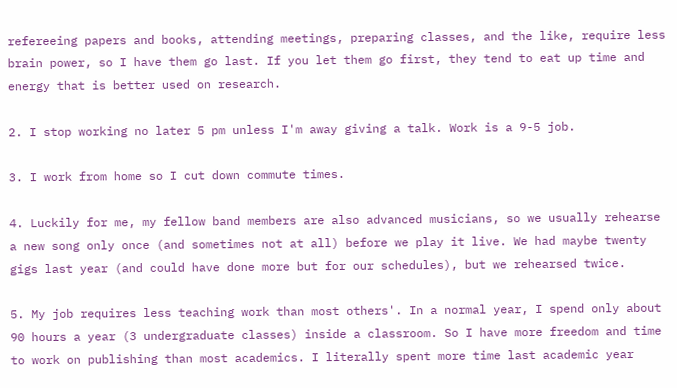refereeing papers and books, attending meetings, preparing classes, and the like, require less brain power, so I have them go last. If you let them go first, they tend to eat up time and energy that is better used on research.

2. I stop working no later 5 pm unless I'm away giving a talk. Work is a 9-5 job.

3. I work from home so I cut down commute times.

4. Luckily for me, my fellow band members are also advanced musicians, so we usually rehearse a new song only once (and sometimes not at all) before we play it live. We had maybe twenty gigs last year (and could have done more but for our schedules), but we rehearsed twice.

5. My job requires less teaching work than most others'. In a normal year, I spend only about 90 hours a year (3 undergraduate classes) inside a classroom. So I have more freedom and time to work on publishing than most academics. I literally spent more time last academic year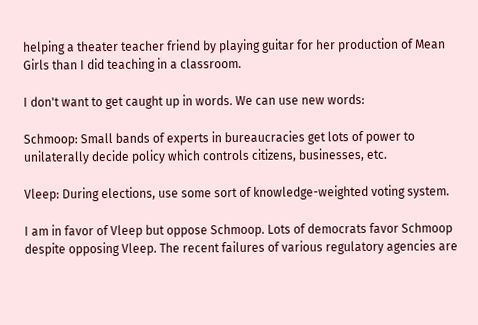helping a theater teacher friend by playing guitar for her production of Mean Girls than I did teaching in a classroom.

I don't want to get caught up in words. We can use new words:

Schmoop: Small bands of experts in bureaucracies get lots of power to unilaterally decide policy which controls citizens, businesses, etc.

Vleep: During elections, use some sort of knowledge-weighted voting system.

I am in favor of Vleep but oppose Schmoop. Lots of democrats favor Schmoop despite opposing Vleep. The recent failures of various regulatory agencies are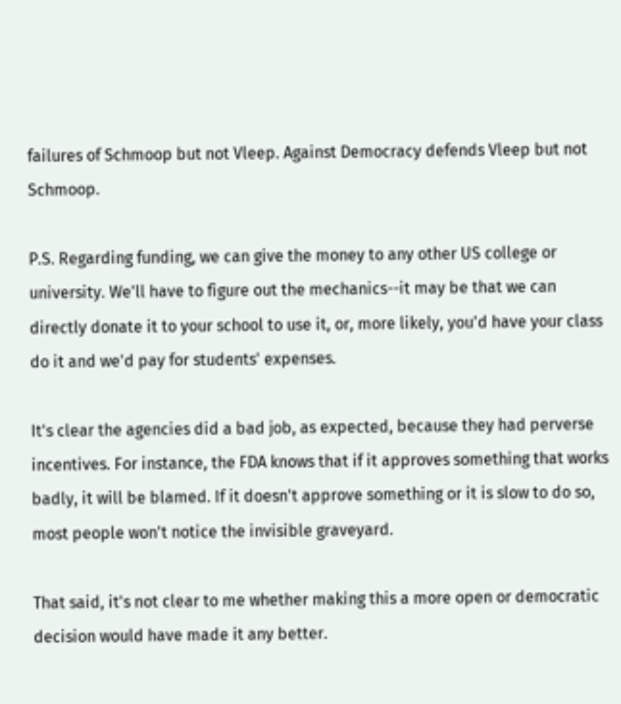failures of Schmoop but not Vleep. Against Democracy defends Vleep but not Schmoop.

P.S. Regarding funding, we can give the money to any other US college or university. We'll have to figure out the mechanics--it may be that we can directly donate it to your school to use it, or, more likely, you'd have your class do it and we'd pay for students' expenses.

It's clear the agencies did a bad job, as expected, because they had perverse incentives. For instance, the FDA knows that if it approves something that works badly, it will be blamed. If it doesn't approve something or it is slow to do so, most people won't notice the invisible graveyard.

That said, it's not clear to me whether making this a more open or democratic decision would have made it any better.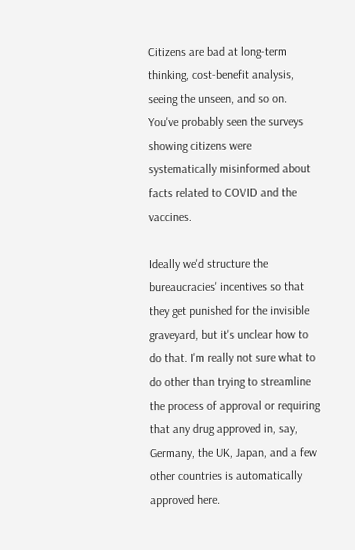Citizens are bad at long-term thinking, cost-benefit analysis, seeing the unseen, and so on. You've probably seen the surveys showing citizens were systematically misinformed about facts related to COVID and the vaccines.

Ideally we'd structure the bureaucracies' incentives so that they get punished for the invisible graveyard, but it's unclear how to do that. I'm really not sure what to do other than trying to streamline the process of approval or requiring that any drug approved in, say, Germany, the UK, Japan, and a few other countries is automatically approved here.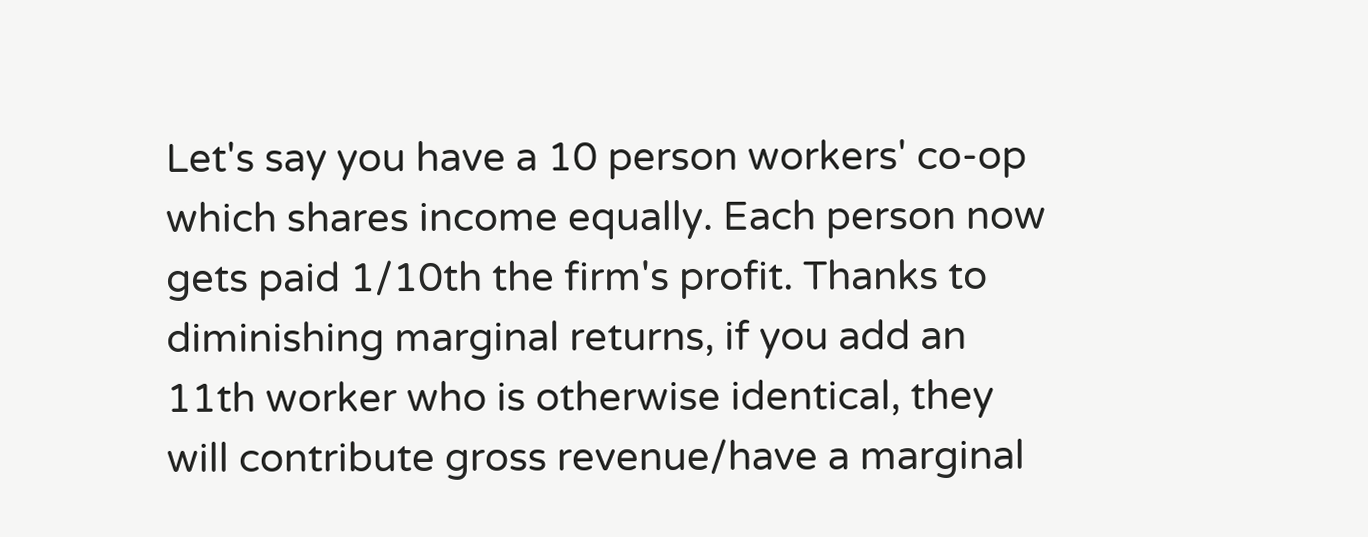Let's say you have a 10 person workers' co-op which shares income equally. Each person now gets paid 1/10th the firm's profit. Thanks to diminishing marginal returns, if you add an 11th worker who is otherwise identical, they will contribute gross revenue/have a marginal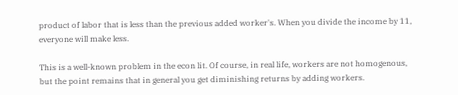product of labor that is less than the previous added worker's. When you divide the income by 11, everyone will make less.

This is a well-known problem in the econ lit. Of course, in real life, workers are not homogenous, but the point remains that in general you get diminishing returns by adding workers.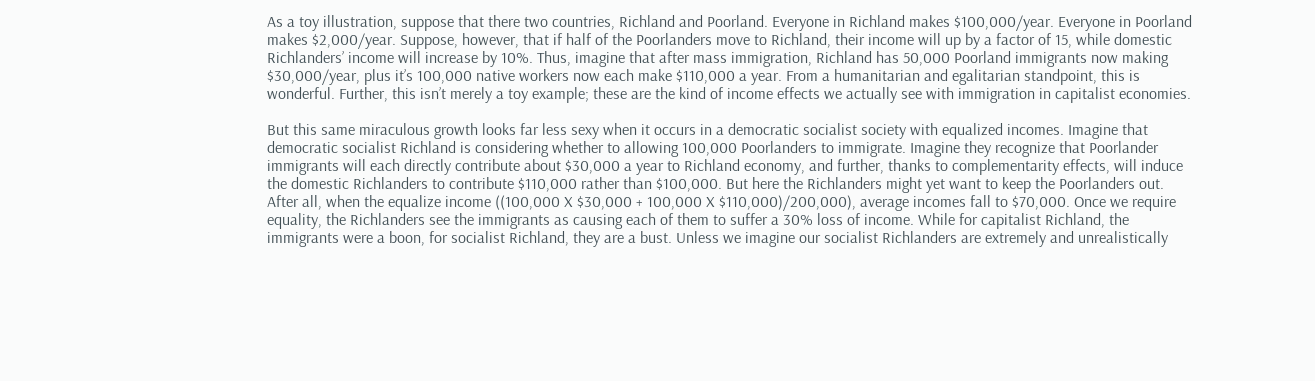As a toy illustration, suppose that there two countries, Richland and Poorland. Everyone in Richland makes $100,000/year. Everyone in Poorland makes $2,000/year. Suppose, however, that if half of the Poorlanders move to Richland, their income will up by a factor of 15, while domestic Richlanders’ income will increase by 10%. Thus, imagine that after mass immigration, Richland has 50,000 Poorland immigrants now making $30,000/year, plus it’s 100,000 native workers now each make $110,000 a year. From a humanitarian and egalitarian standpoint, this is wonderful. Further, this isn’t merely a toy example; these are the kind of income effects we actually see with immigration in capitalist economies.

But this same miraculous growth looks far less sexy when it occurs in a democratic socialist society with equalized incomes. Imagine that democratic socialist Richland is considering whether to allowing 100,000 Poorlanders to immigrate. Imagine they recognize that Poorlander immigrants will each directly contribute about $30,000 a year to Richland economy, and further, thanks to complementarity effects, will induce the domestic Richlanders to contribute $110,000 rather than $100,000. But here the Richlanders might yet want to keep the Poorlanders out. After all, when the equalize income ((100,000 X $30,000 + 100,000 X $110,000)/200,000), average incomes fall to $70,000. Once we require equality, the Richlanders see the immigrants as causing each of them to suffer a 30% loss of income. While for capitalist Richland, the immigrants were a boon, for socialist Richland, they are a bust. Unless we imagine our socialist Richlanders are extremely and unrealistically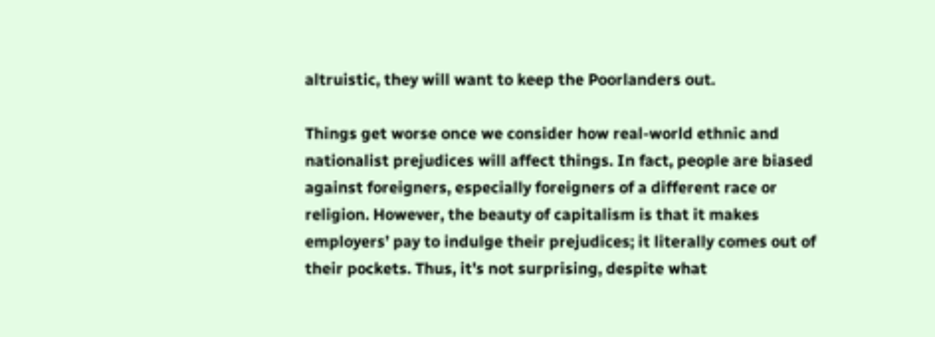altruistic, they will want to keep the Poorlanders out.

Things get worse once we consider how real-world ethnic and nationalist prejudices will affect things. In fact, people are biased against foreigners, especially foreigners of a different race or religion. However, the beauty of capitalism is that it makes employers’ pay to indulge their prejudices; it literally comes out of their pockets. Thus, it’s not surprising, despite what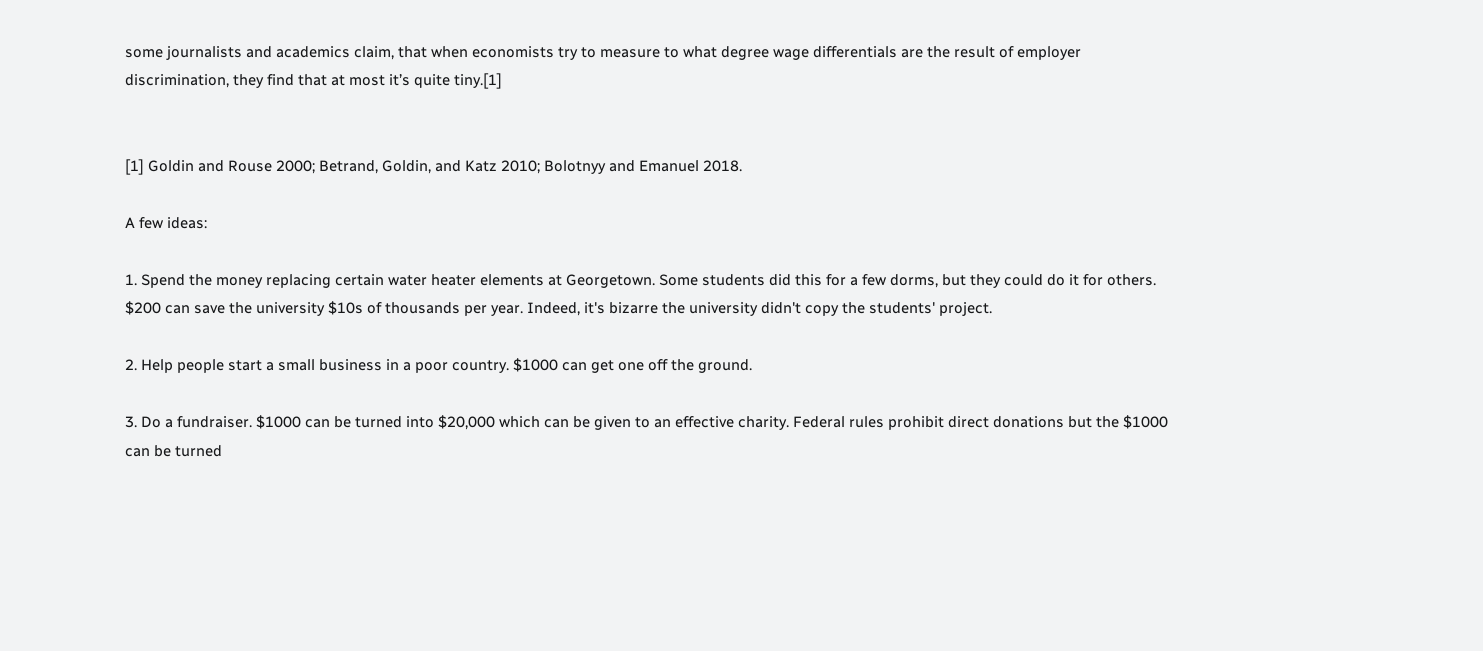some journalists and academics claim, that when economists try to measure to what degree wage differentials are the result of employer discrimination, they find that at most it’s quite tiny.[1]


[1] Goldin and Rouse 2000; Betrand, Goldin, and Katz 2010; Bolotnyy and Emanuel 2018.

A few ideas:

1. Spend the money replacing certain water heater elements at Georgetown. Some students did this for a few dorms, but they could do it for others. $200 can save the university $10s of thousands per year. Indeed, it's bizarre the university didn't copy the students' project.

2. Help people start a small business in a poor country. $1000 can get one off the ground.

3. Do a fundraiser. $1000 can be turned into $20,000 which can be given to an effective charity. Federal rules prohibit direct donations but the $1000 can be turned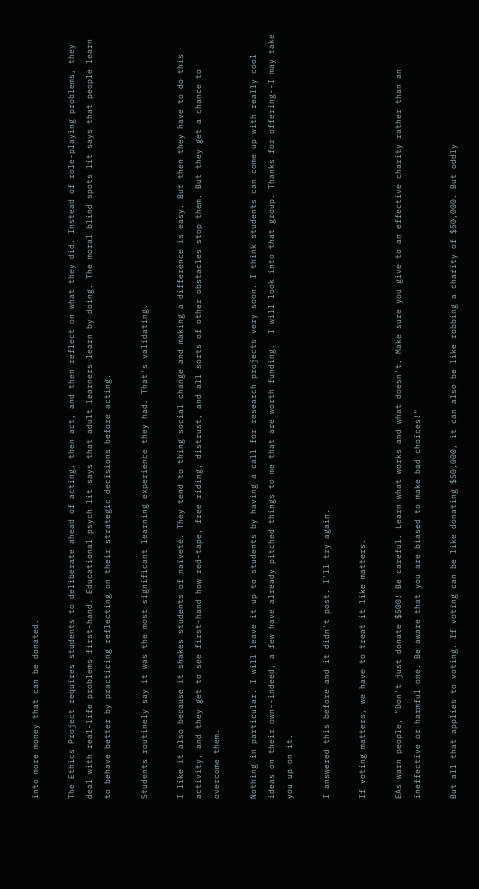into more money that can be donated.

The Ethics Project requires students to deliberate ahead of acting, then act, and then reflect on what they did. Instead of role-playing problems, they deal with real-life problems first-hand. Educational psych lit says that adult learners learn by doing. The moral blind spots lit says that people learn to behave better by practicing reflecting on their strategic decisions before acting.

Students routinely say it was the most significant learning experience they had. That's validating.

I like it also because it shakes students of naïveté. They tend to thing social change and making a difference is easy. But then they have to do this activity, and they get to see first-hand how red-tape, free riding, distrust, and all sorts of other obstacles stop them. But they get a chance to overcome them.

Nothing in particular. I will leave it up to students by having a call for research projects very soon. I think students can come up with really cool ideas on their own--indeed, a few have already pitched things to me that are worth funding.  I will look into that group. Thanks for offering--I may take you up on it.

I answered this before and it didn't post. I'll try again.

If voting matters, we have to treat it like matters.

EAs warn people, "Don't just donate $500! Be careful. Learn what works and what doesn't. Make sure you give to an effective charity rather than an ineffective or harmful one. Be aware that you are biased to make bad choices!"

But all that applies to voting. If voting can be like donating $50,000, it can also be like robbing a charity of $50,000. But oddly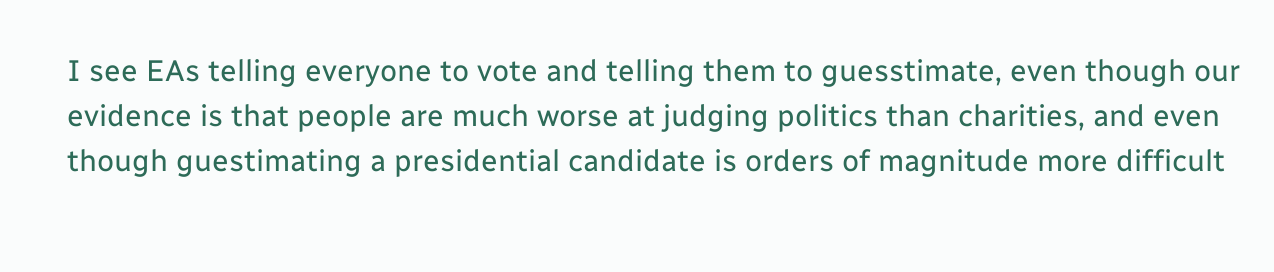I see EAs telling everyone to vote and telling them to guesstimate, even though our evidence is that people are much worse at judging politics than charities, and even though guestimating a presidential candidate is orders of magnitude more difficult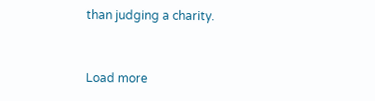than judging a charity.


Load more